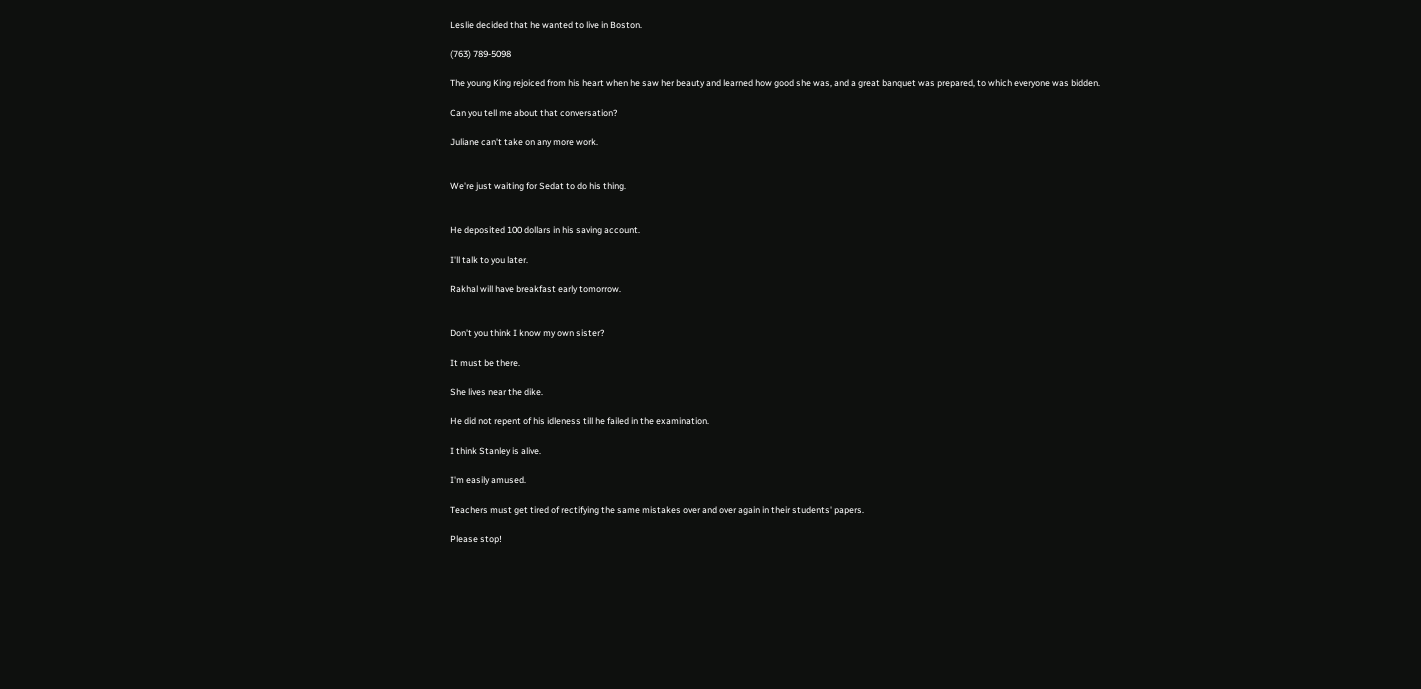Leslie decided that he wanted to live in Boston.

(763) 789-5098

The young King rejoiced from his heart when he saw her beauty and learned how good she was, and a great banquet was prepared, to which everyone was bidden.

Can you tell me about that conversation?

Juliane can't take on any more work.


We're just waiting for Sedat to do his thing.


He deposited 100 dollars in his saving account.

I'll talk to you later.

Rakhal will have breakfast early tomorrow.


Don't you think I know my own sister?

It must be there.

She lives near the dike.

He did not repent of his idleness till he failed in the examination.

I think Stanley is alive.

I'm easily amused.

Teachers must get tired of rectifying the same mistakes over and over again in their students' papers.

Please stop!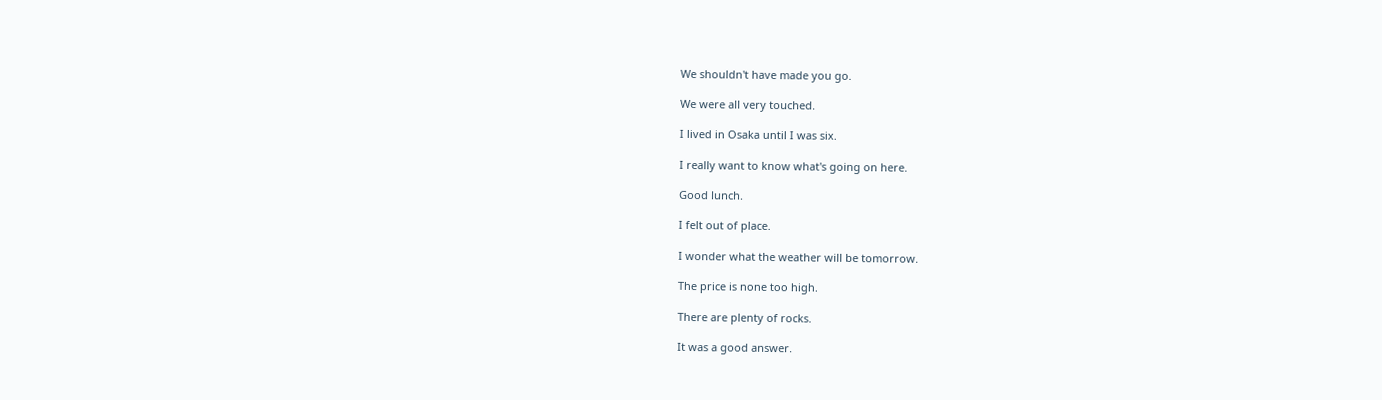We shouldn't have made you go.

We were all very touched.

I lived in Osaka until I was six.

I really want to know what's going on here.

Good lunch.

I felt out of place.

I wonder what the weather will be tomorrow.

The price is none too high.

There are plenty of rocks.

It was a good answer.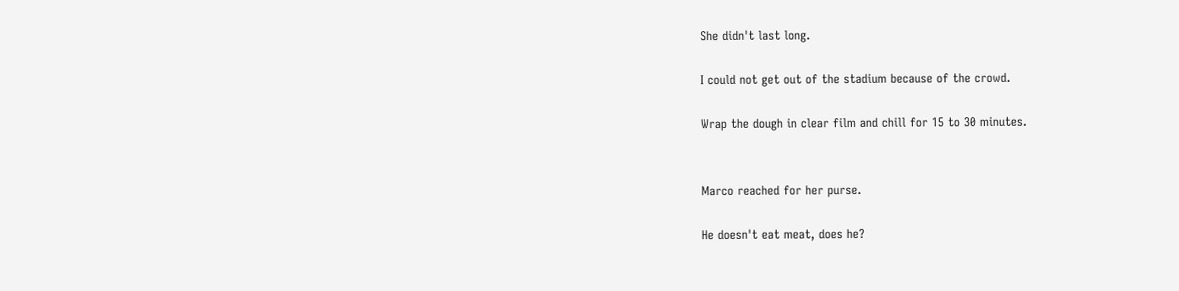She didn't last long.

I could not get out of the stadium because of the crowd.

Wrap the dough in clear film and chill for 15 to 30 minutes.


Marco reached for her purse.

He doesn't eat meat, does he?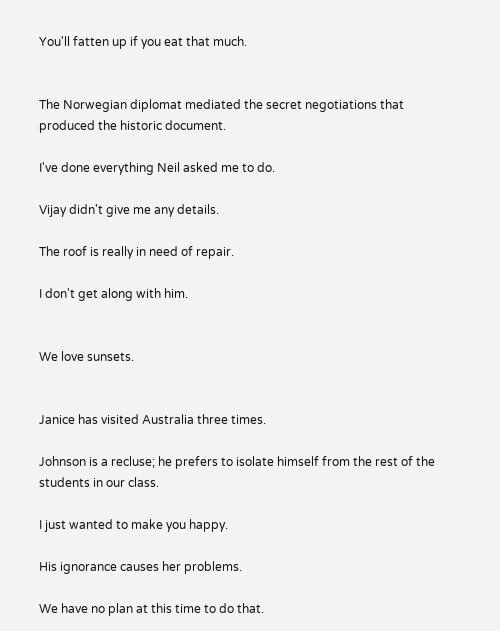You'll fatten up if you eat that much.


The Norwegian diplomat mediated the secret negotiations that produced the historic document.

I've done everything Neil asked me to do.

Vijay didn't give me any details.

The roof is really in need of repair.

I don't get along with him.


We love sunsets.


Janice has visited Australia three times.

Johnson is a recluse; he prefers to isolate himself from the rest of the students in our class.

I just wanted to make you happy.

His ignorance causes her problems.

We have no plan at this time to do that.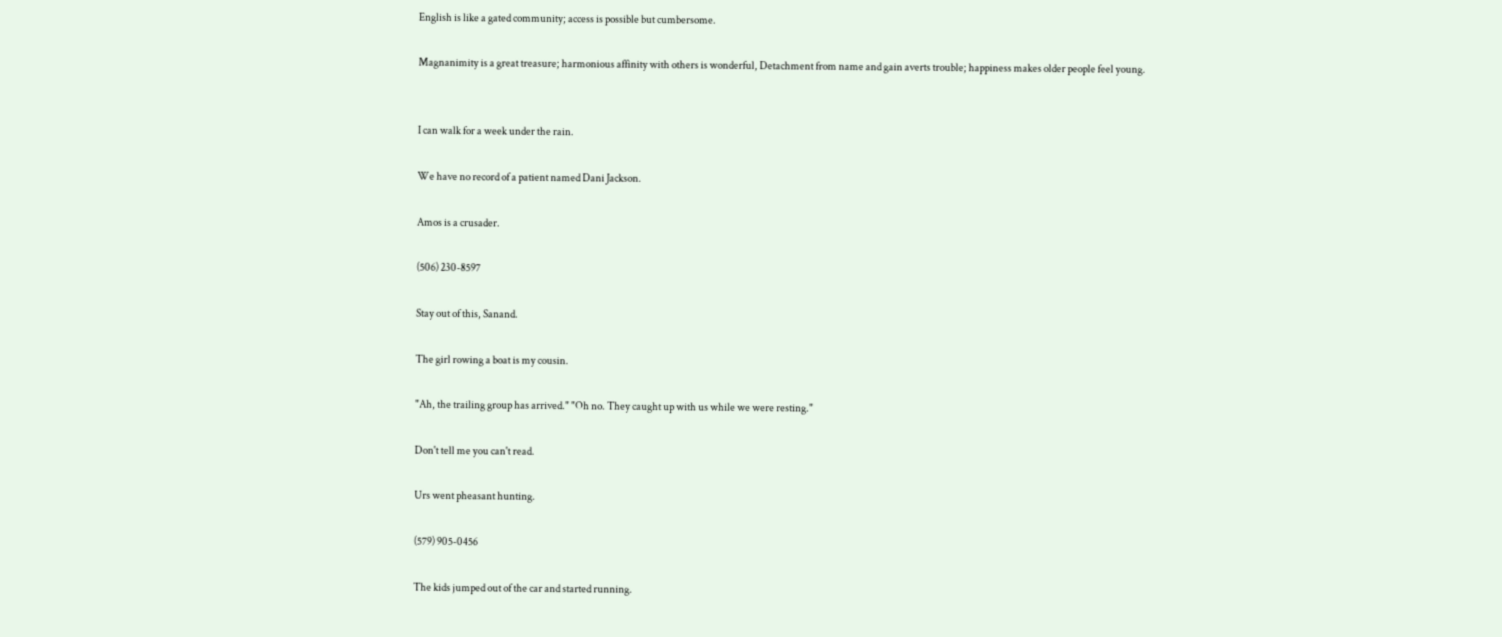English is like a gated community; access is possible but cumbersome.

Magnanimity is a great treasure; harmonious affinity with others is wonderful, Detachment from name and gain averts trouble; happiness makes older people feel young.


I can walk for a week under the rain.

We have no record of a patient named Dani Jackson.

Amos is a crusader.

(506) 230-8597

Stay out of this, Sanand.

The girl rowing a boat is my cousin.

"Ah, the trailing group has arrived." "Oh no. They caught up with us while we were resting."

Don't tell me you can't read.

Urs went pheasant hunting.

(579) 905-0456

The kids jumped out of the car and started running.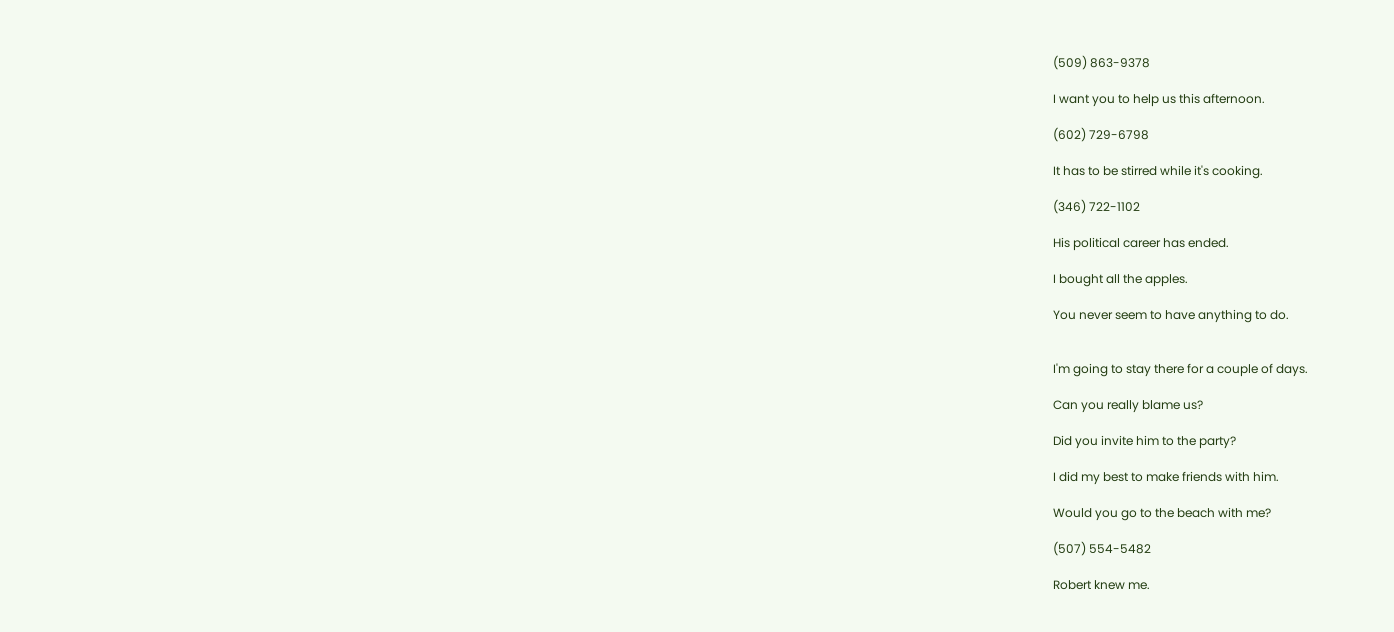(509) 863-9378

I want you to help us this afternoon.

(602) 729-6798

It has to be stirred while it's cooking.

(346) 722-1102

His political career has ended.

I bought all the apples.

You never seem to have anything to do.


I'm going to stay there for a couple of days.

Can you really blame us?

Did you invite him to the party?

I did my best to make friends with him.

Would you go to the beach with me?

(507) 554-5482

Robert knew me.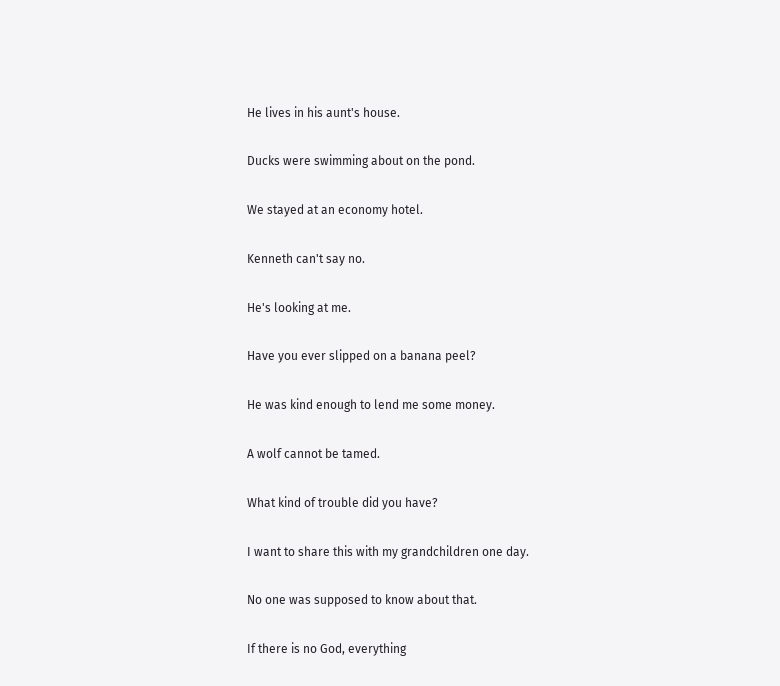He lives in his aunt's house.

Ducks were swimming about on the pond.

We stayed at an economy hotel.

Kenneth can't say no.

He's looking at me.

Have you ever slipped on a banana peel?

He was kind enough to lend me some money.

A wolf cannot be tamed.

What kind of trouble did you have?

I want to share this with my grandchildren one day.

No one was supposed to know about that.

If there is no God, everything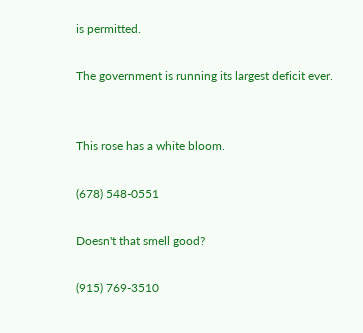is permitted.

The government is running its largest deficit ever.


This rose has a white bloom.

(678) 548-0551

Doesn't that smell good?

(915) 769-3510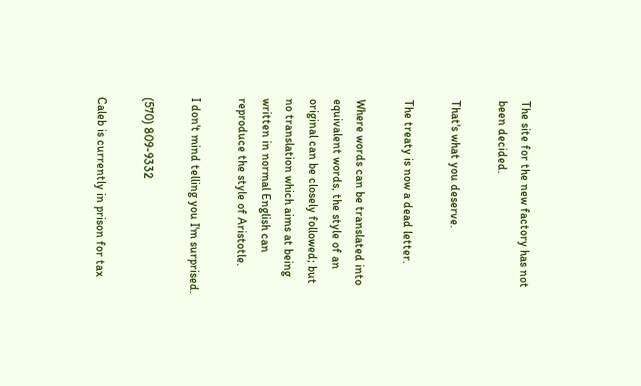The site for the new factory has not been decided.

That's what you deserve.

The treaty is now a dead letter.

Where words can be translated into equivalent words, the style of an original can be closely followed; but no translation which aims at being written in normal English can reproduce the style of Aristotle.

I don't mind telling you I'm surprised.

(570) 809-9332

Caleb is currently in prison for tax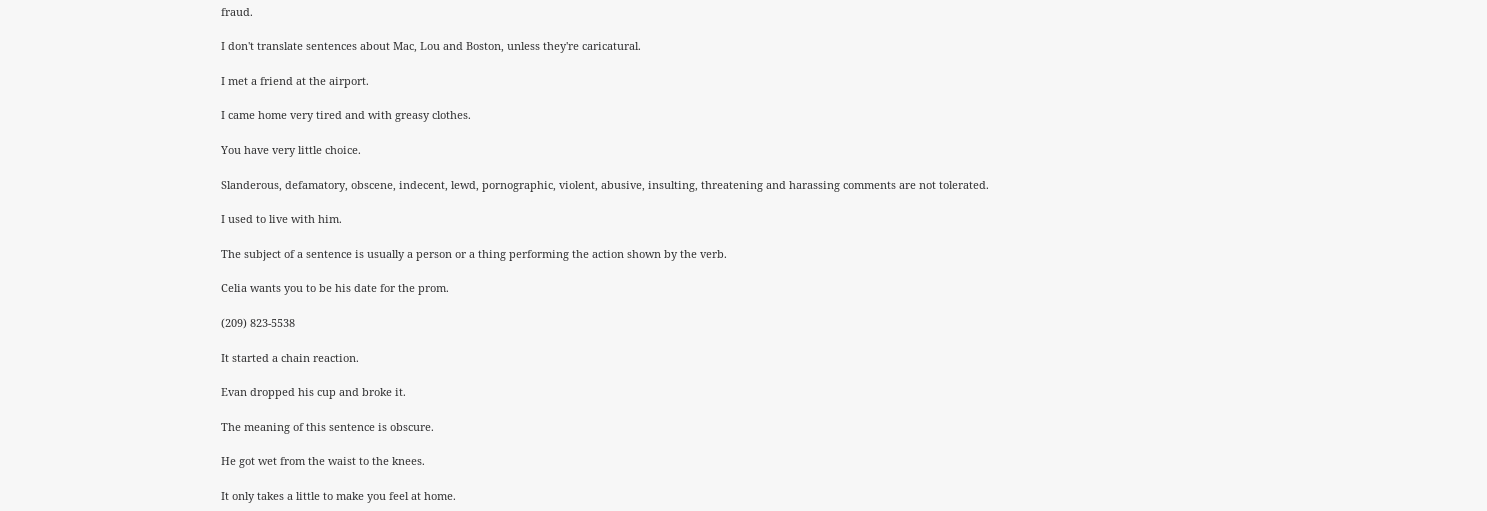fraud.

I don't translate sentences about Mac, Lou and Boston, unless they're caricatural.

I met a friend at the airport.

I came home very tired and with greasy clothes.

You have very little choice.

Slanderous, defamatory, obscene, indecent, lewd, pornographic, violent, abusive, insulting, threatening and harassing comments are not tolerated.

I used to live with him.

The subject of a sentence is usually a person or a thing performing the action shown by the verb.

Celia wants you to be his date for the prom.

(209) 823-5538

It started a chain reaction.

Evan dropped his cup and broke it.

The meaning of this sentence is obscure.

He got wet from the waist to the knees.

It only takes a little to make you feel at home.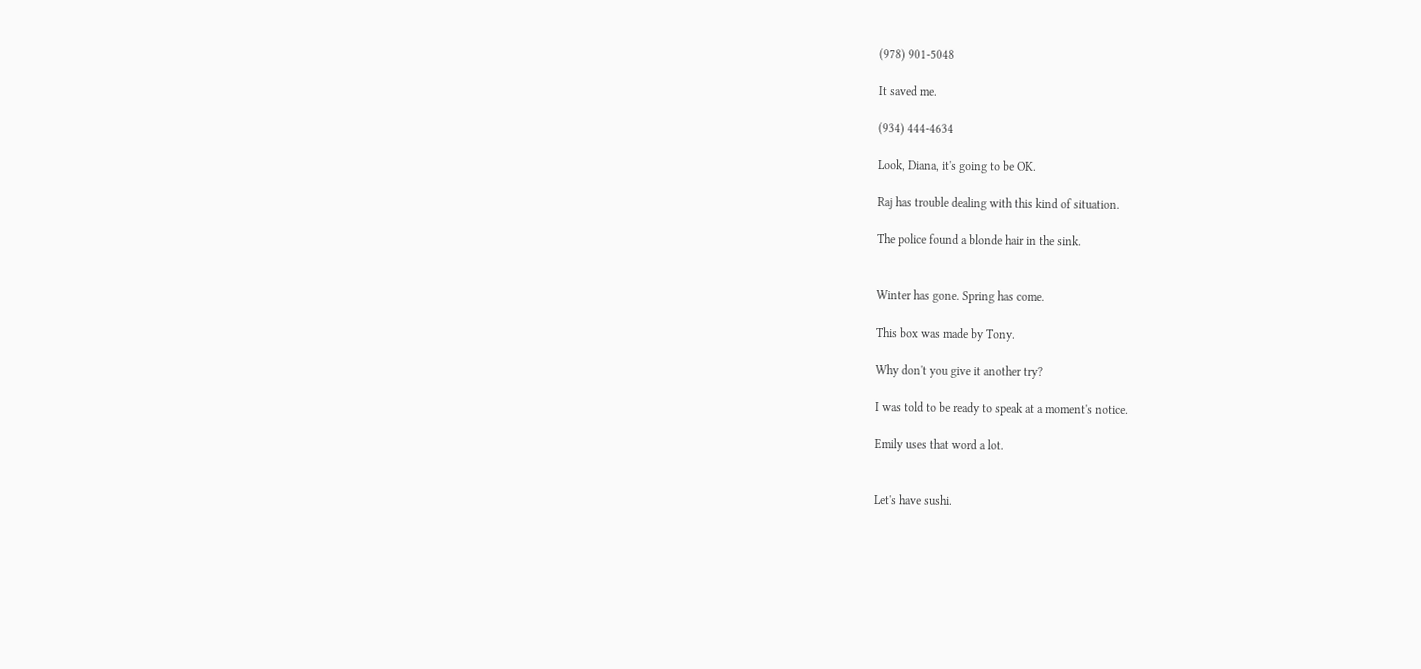(978) 901-5048

It saved me.

(934) 444-4634

Look, Diana, it's going to be OK.

Raj has trouble dealing with this kind of situation.

The police found a blonde hair in the sink.


Winter has gone. Spring has come.

This box was made by Tony.

Why don't you give it another try?

I was told to be ready to speak at a moment's notice.

Emily uses that word a lot.


Let's have sushi.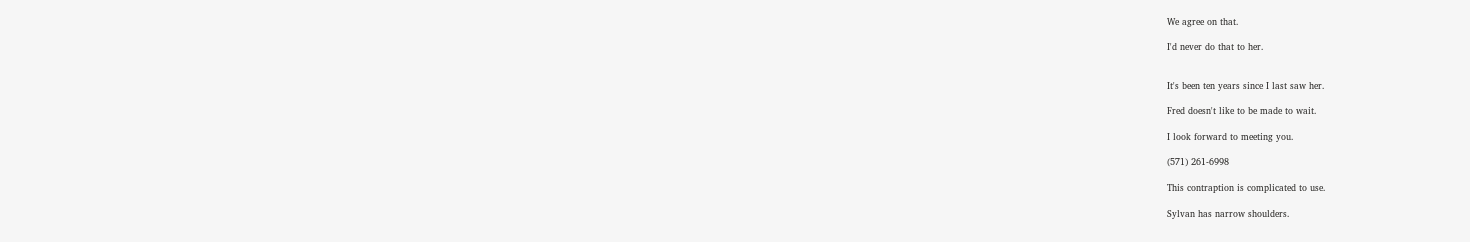We agree on that.

I'd never do that to her.


It's been ten years since I last saw her.

Fred doesn't like to be made to wait.

I look forward to meeting you.

(571) 261-6998

This contraption is complicated to use.

Sylvan has narrow shoulders.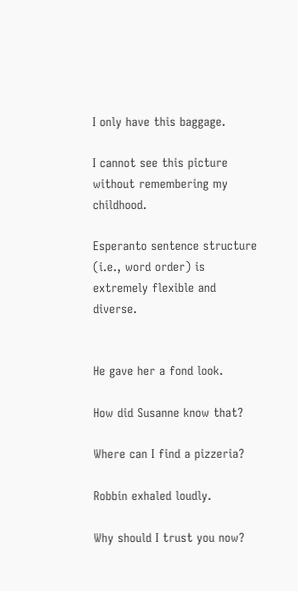I only have this baggage.

I cannot see this picture without remembering my childhood.

Esperanto sentence structure (i.e., word order) is extremely flexible and diverse.


He gave her a fond look.

How did Susanne know that?

Where can I find a pizzeria?

Robbin exhaled loudly.

Why should I trust you now?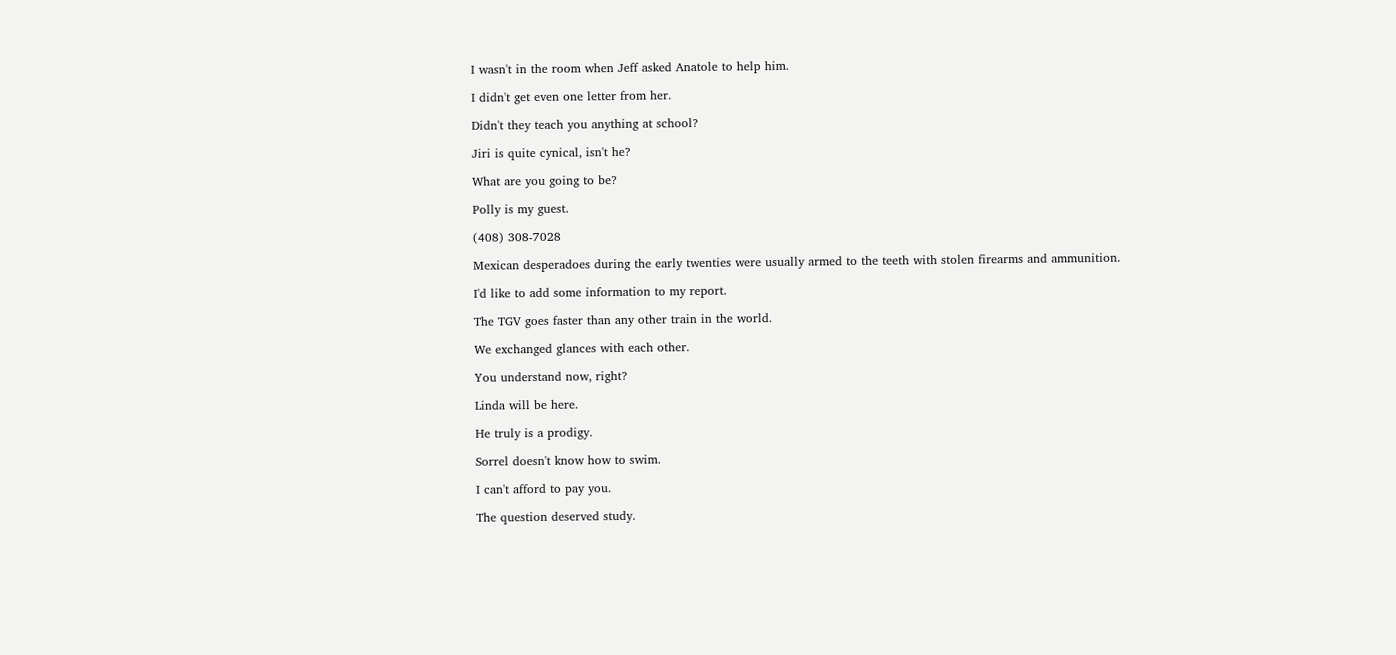I wasn't in the room when Jeff asked Anatole to help him.

I didn't get even one letter from her.

Didn't they teach you anything at school?

Jiri is quite cynical, isn't he?

What are you going to be?

Polly is my guest.

(408) 308-7028

Mexican desperadoes during the early twenties were usually armed to the teeth with stolen firearms and ammunition.

I'd like to add some information to my report.

The TGV goes faster than any other train in the world.

We exchanged glances with each other.

You understand now, right?

Linda will be here.

He truly is a prodigy.

Sorrel doesn't know how to swim.

I can't afford to pay you.

The question deserved study.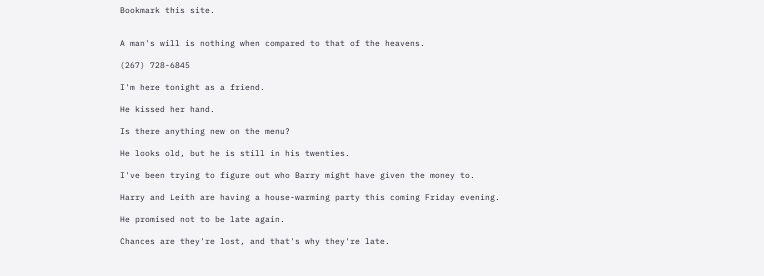Bookmark this site.


A man's will is nothing when compared to that of the heavens.

(267) 728-6845

I'm here tonight as a friend.

He kissed her hand.

Is there anything new on the menu?

He looks old, but he is still in his twenties.

I've been trying to figure out who Barry might have given the money to.

Harry and Leith are having a house-warming party this coming Friday evening.

He promised not to be late again.

Chances are they're lost, and that's why they're late.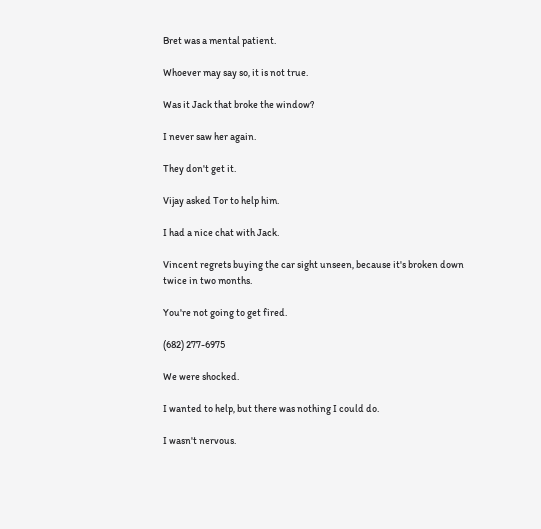Bret was a mental patient.

Whoever may say so, it is not true.

Was it Jack that broke the window?

I never saw her again.

They don't get it.

Vijay asked Tor to help him.

I had a nice chat with Jack.

Vincent regrets buying the car sight unseen, because it's broken down twice in two months.

You're not going to get fired.

(682) 277-6975

We were shocked.

I wanted to help, but there was nothing I could do.

I wasn't nervous.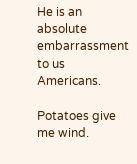He is an absolute embarrassment to us Americans.

Potatoes give me wind.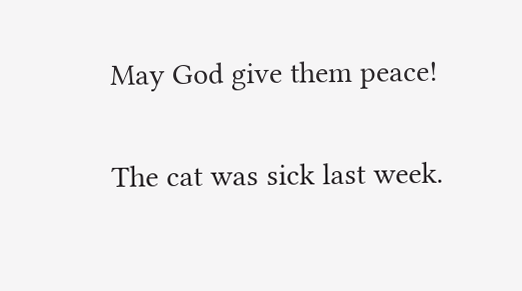May God give them peace!

The cat was sick last week.